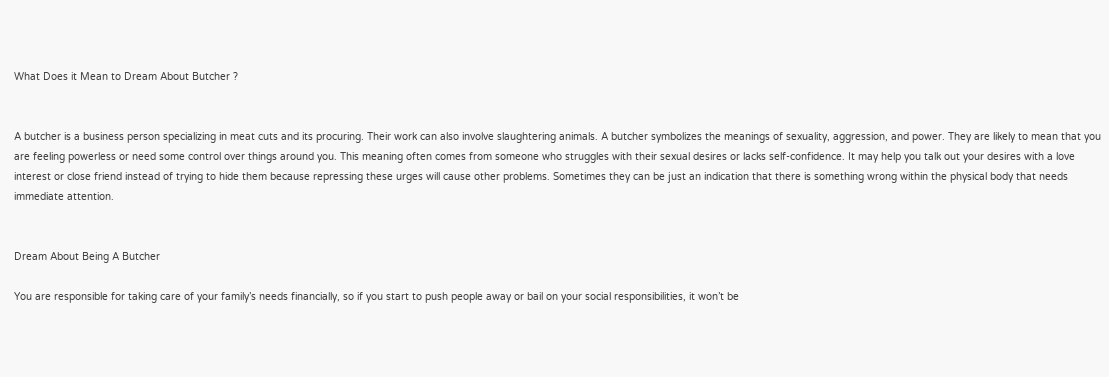What Does it Mean to Dream About Butcher ?


A butcher is a business person specializing in meat cuts and its procuring. Their work can also involve slaughtering animals. A butcher symbolizes the meanings of sexuality, aggression, and power. They are likely to mean that you are feeling powerless or need some control over things around you. This meaning often comes from someone who struggles with their sexual desires or lacks self-confidence. It may help you talk out your desires with a love interest or close friend instead of trying to hide them because repressing these urges will cause other problems. Sometimes they can be just an indication that there is something wrong within the physical body that needs immediate attention.


Dream About Being A Butcher

You are responsible for taking care of your family’s needs financially, so if you start to push people away or bail on your social responsibilities, it won’t be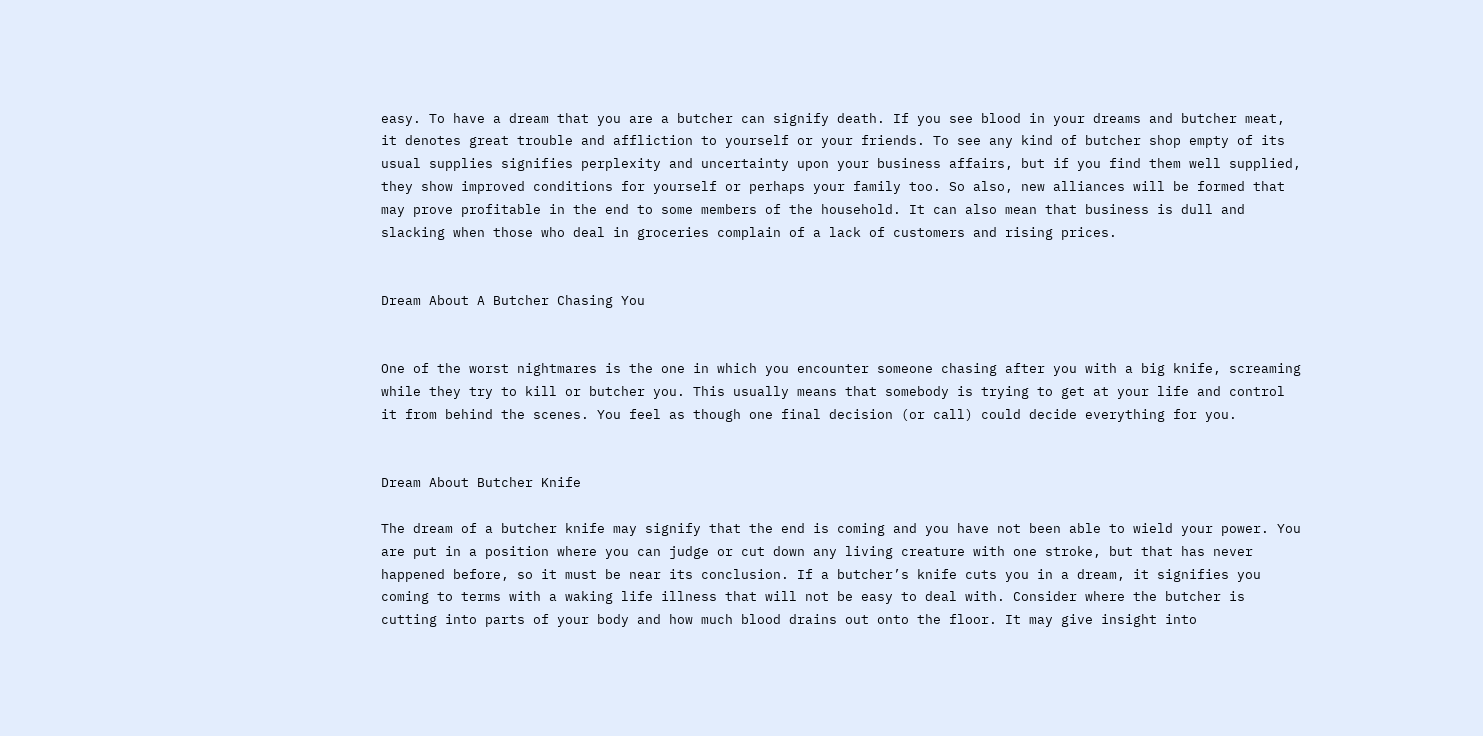easy. To have a dream that you are a butcher can signify death. If you see blood in your dreams and butcher meat, it denotes great trouble and affliction to yourself or your friends. To see any kind of butcher shop empty of its usual supplies signifies perplexity and uncertainty upon your business affairs, but if you find them well supplied, they show improved conditions for yourself or perhaps your family too. So also, new alliances will be formed that may prove profitable in the end to some members of the household. It can also mean that business is dull and slacking when those who deal in groceries complain of a lack of customers and rising prices.


Dream About A Butcher Chasing You


One of the worst nightmares is the one in which you encounter someone chasing after you with a big knife, screaming while they try to kill or butcher you. This usually means that somebody is trying to get at your life and control it from behind the scenes. You feel as though one final decision (or call) could decide everything for you.


Dream About Butcher Knife

The dream of a butcher knife may signify that the end is coming and you have not been able to wield your power. You are put in a position where you can judge or cut down any living creature with one stroke, but that has never happened before, so it must be near its conclusion. If a butcher’s knife cuts you in a dream, it signifies you coming to terms with a waking life illness that will not be easy to deal with. Consider where the butcher is cutting into parts of your body and how much blood drains out onto the floor. It may give insight into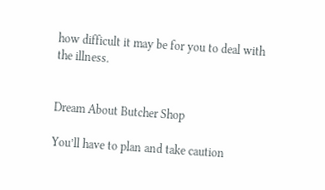how difficult it may be for you to deal with the illness.


Dream About Butcher Shop

You’ll have to plan and take caution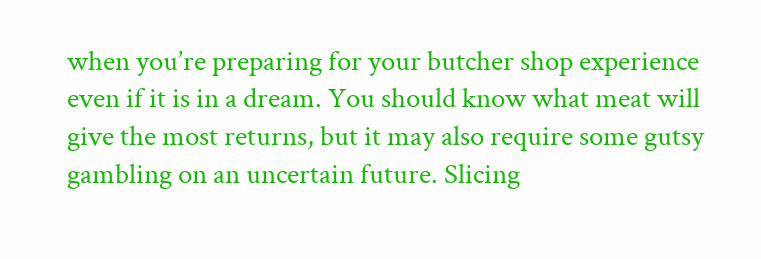when you’re preparing for your butcher shop experience even if it is in a dream. You should know what meat will give the most returns, but it may also require some gutsy gambling on an uncertain future. Slicing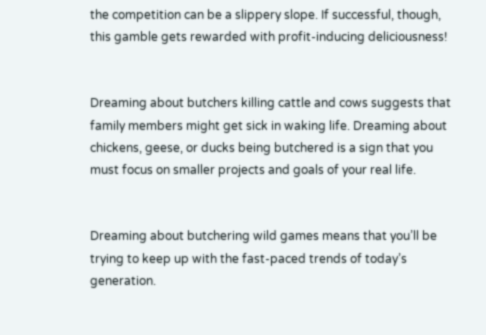the competition can be a slippery slope. If successful, though, this gamble gets rewarded with profit-inducing deliciousness!


Dreaming about butchers killing cattle and cows suggests that family members might get sick in waking life. Dreaming about chickens, geese, or ducks being butchered is a sign that you must focus on smaller projects and goals of your real life.


Dreaming about butchering wild games means that you’ll be trying to keep up with the fast-paced trends of today’s generation.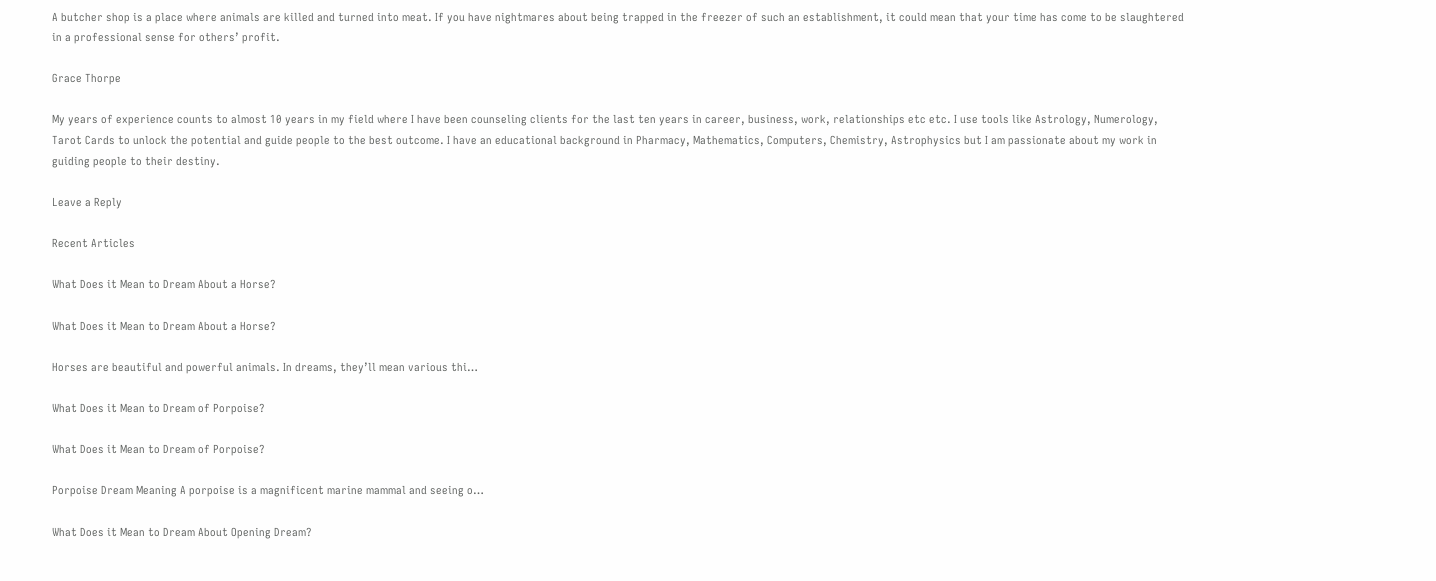A butcher shop is a place where animals are killed and turned into meat. If you have nightmares about being trapped in the freezer of such an establishment, it could mean that your time has come to be slaughtered in a professional sense for others’ profit.

Grace Thorpe

My years of experience counts to almost 10 years in my field where I have been counseling clients for the last ten years in career, business, work, relationships etc etc. I use tools like Astrology, Numerology, Tarot Cards to unlock the potential and guide people to the best outcome. I have an educational background in Pharmacy, Mathematics, Computers, Chemistry, Astrophysics but I am passionate about my work in guiding people to their destiny.

Leave a Reply

Recent Articles

What Does it Mean to Dream About a Horse?

What Does it Mean to Dream About a Horse?

Horses are beautiful and powerful animals. In dreams, they’ll mean various thi…

What Does it Mean to Dream of Porpoise?

What Does it Mean to Dream of Porpoise?

Porpoise Dream Meaning A porpoise is a magnificent marine mammal and seeing o…

What Does it Mean to Dream About Opening Dream?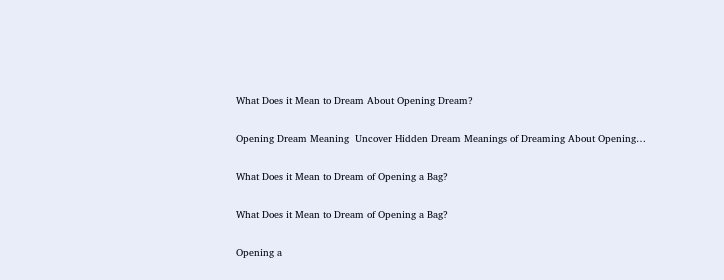What Does it Mean to Dream About Opening Dream?

Opening Dream Meaning  Uncover Hidden Dream Meanings of Dreaming About Opening…

What Does it Mean to Dream of Opening a Bag?

What Does it Mean to Dream of Opening a Bag?

Opening a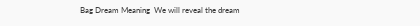Bag Dream Meaning  We will reveal the dream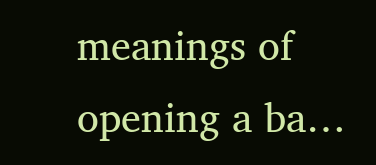meanings of opening a ba…